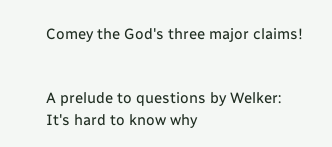Comey the God's three major claims!


A prelude to questions by Welker:
It's hard to know why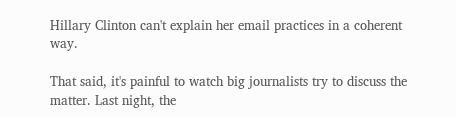Hillary Clinton can't explain her email practices in a coherent way.

That said, it's painful to watch big journalists try to discuss the matter. Last night, the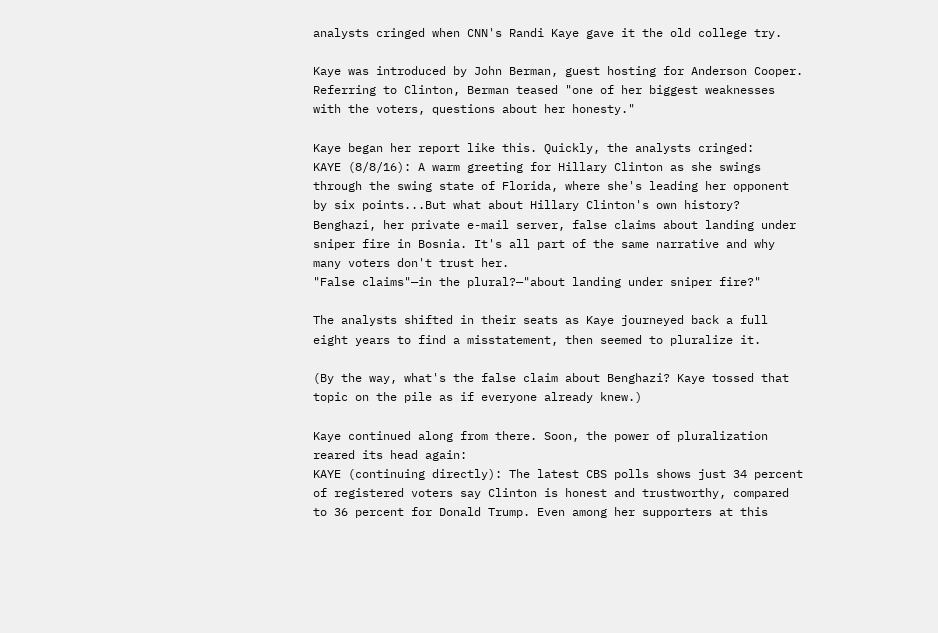analysts cringed when CNN's Randi Kaye gave it the old college try.

Kaye was introduced by John Berman, guest hosting for Anderson Cooper. Referring to Clinton, Berman teased "one of her biggest weaknesses with the voters, questions about her honesty."

Kaye began her report like this. Quickly, the analysts cringed:
KAYE (8/8/16): A warm greeting for Hillary Clinton as she swings through the swing state of Florida, where she's leading her opponent by six points...But what about Hillary Clinton's own history? Benghazi, her private e-mail server, false claims about landing under sniper fire in Bosnia. It's all part of the same narrative and why many voters don't trust her.
"False claims"—in the plural?—"about landing under sniper fire?"

The analysts shifted in their seats as Kaye journeyed back a full eight years to find a misstatement, then seemed to pluralize it.

(By the way, what's the false claim about Benghazi? Kaye tossed that topic on the pile as if everyone already knew.)

Kaye continued along from there. Soon, the power of pluralization reared its head again:
KAYE (continuing directly): The latest CBS polls shows just 34 percent of registered voters say Clinton is honest and trustworthy, compared to 36 percent for Donald Trump. Even among her supporters at this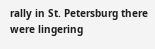rally in St. Petersburg there were lingering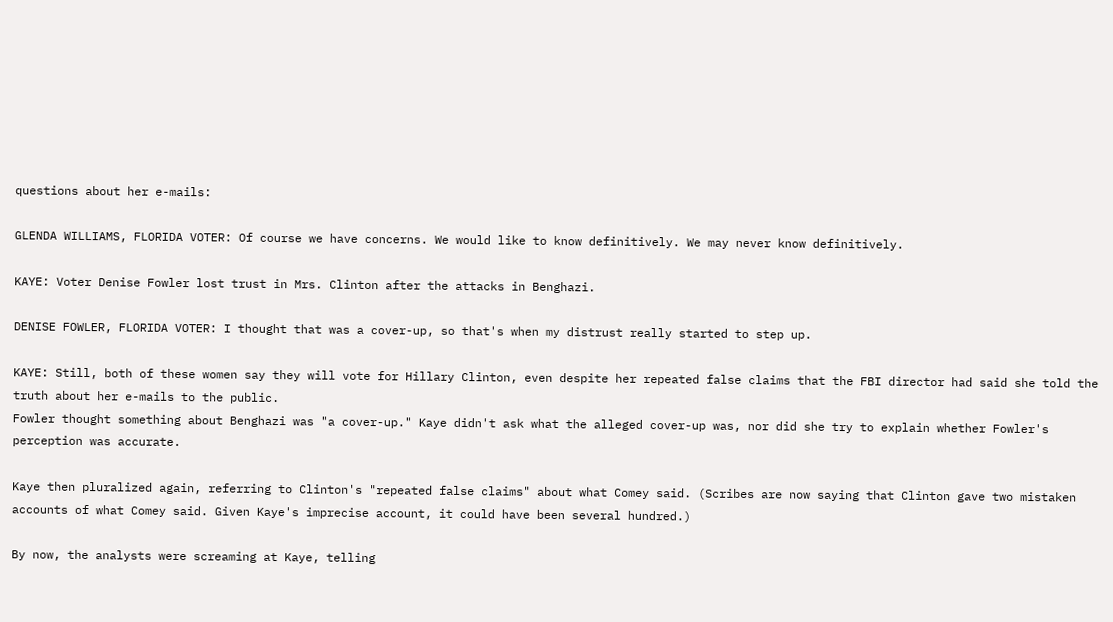questions about her e-mails:

GLENDA WILLIAMS, FLORIDA VOTER: Of course we have concerns. We would like to know definitively. We may never know definitively.

KAYE: Voter Denise Fowler lost trust in Mrs. Clinton after the attacks in Benghazi.

DENISE FOWLER, FLORIDA VOTER: I thought that was a cover-up, so that's when my distrust really started to step up.

KAYE: Still, both of these women say they will vote for Hillary Clinton, even despite her repeated false claims that the FBI director had said she told the truth about her e-mails to the public.
Fowler thought something about Benghazi was "a cover-up." Kaye didn't ask what the alleged cover-up was, nor did she try to explain whether Fowler's perception was accurate.

Kaye then pluralized again, referring to Clinton's "repeated false claims" about what Comey said. (Scribes are now saying that Clinton gave two mistaken accounts of what Comey said. Given Kaye's imprecise account, it could have been several hundred.)

By now, the analysts were screaming at Kaye, telling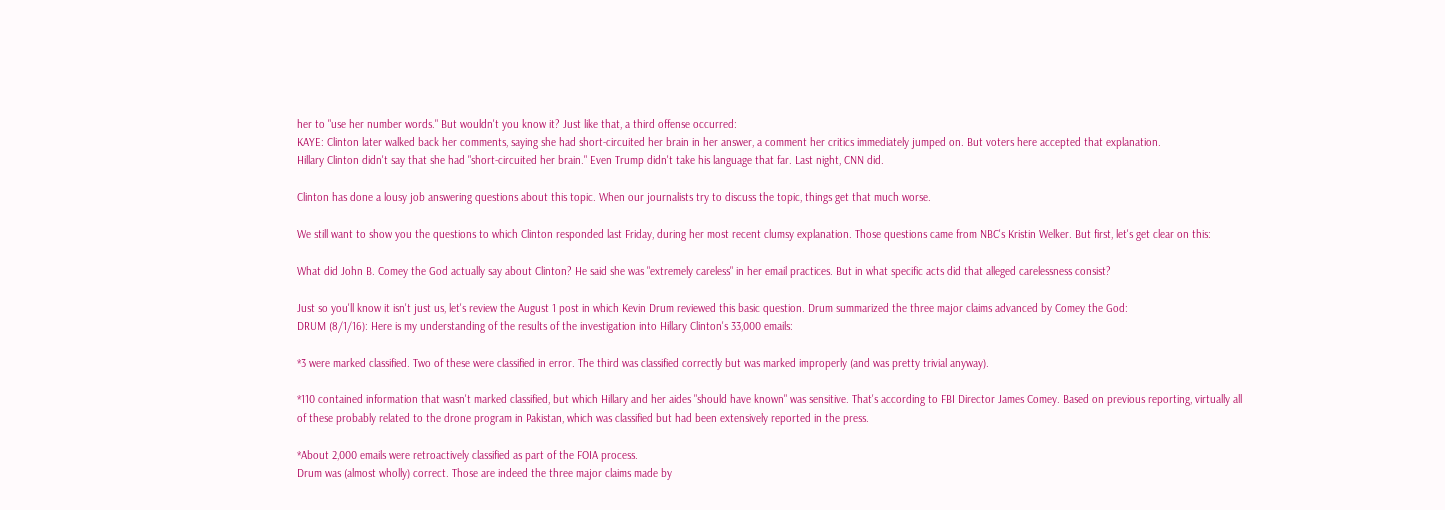her to "use her number words." But wouldn't you know it? Just like that, a third offense occurred:
KAYE: Clinton later walked back her comments, saying she had short-circuited her brain in her answer, a comment her critics immediately jumped on. But voters here accepted that explanation.
Hillary Clinton didn't say that she had "short-circuited her brain." Even Trump didn't take his language that far. Last night, CNN did.

Clinton has done a lousy job answering questions about this topic. When our journalists try to discuss the topic, things get that much worse.

We still want to show you the questions to which Clinton responded last Friday, during her most recent clumsy explanation. Those questions came from NBC's Kristin Welker. But first, let's get clear on this:

What did John B. Comey the God actually say about Clinton? He said she was "extremely careless" in her email practices. But in what specific acts did that alleged carelessness consist?

Just so you'll know it isn't just us, let's review the August 1 post in which Kevin Drum reviewed this basic question. Drum summarized the three major claims advanced by Comey the God:
DRUM (8/1/16): Here is my understanding of the results of the investigation into Hillary Clinton's 33,000 emails:

*3 were marked classified. Two of these were classified in error. The third was classified correctly but was marked improperly (and was pretty trivial anyway).

*110 contained information that wasn't marked classified, but which Hillary and her aides "should have known" was sensitive. That's according to FBI Director James Comey. Based on previous reporting, virtually all of these probably related to the drone program in Pakistan, which was classified but had been extensively reported in the press.

*About 2,000 emails were retroactively classified as part of the FOIA process.
Drum was (almost wholly) correct. Those are indeed the three major claims made by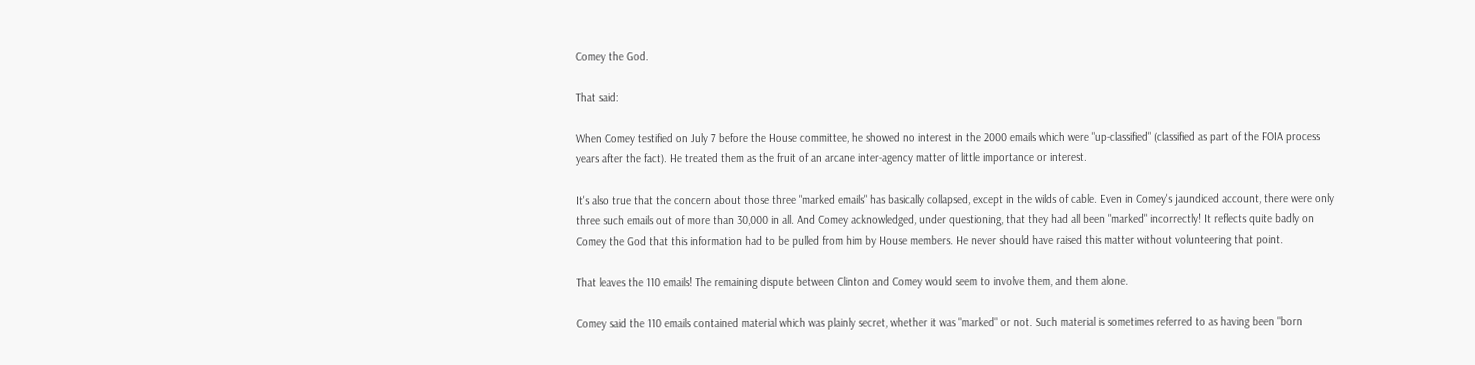Comey the God.

That said:

When Comey testified on July 7 before the House committee, he showed no interest in the 2000 emails which were "up-classified" (classified as part of the FOIA process years after the fact). He treated them as the fruit of an arcane inter-agency matter of little importance or interest.

It's also true that the concern about those three "marked emails" has basically collapsed, except in the wilds of cable. Even in Comey's jaundiced account, there were only three such emails out of more than 30,000 in all. And Comey acknowledged, under questioning, that they had all been "marked" incorrectly! It reflects quite badly on Comey the God that this information had to be pulled from him by House members. He never should have raised this matter without volunteering that point.

That leaves the 110 emails! The remaining dispute between Clinton and Comey would seem to involve them, and them alone.

Comey said the 110 emails contained material which was plainly secret, whether it was "marked" or not. Such material is sometimes referred to as having been "born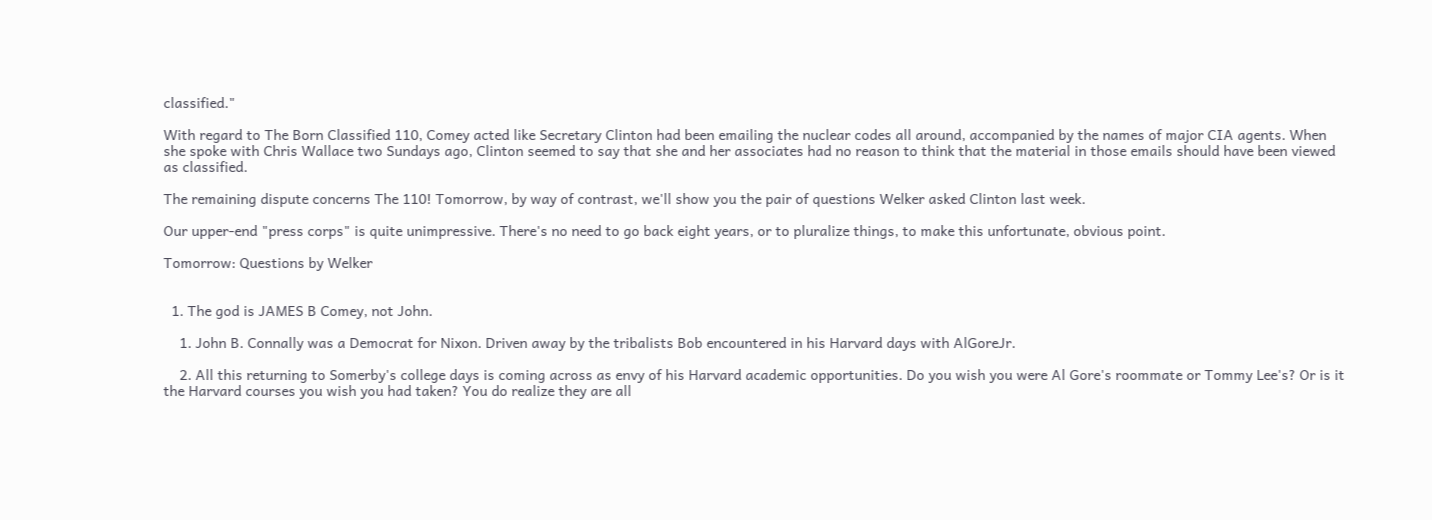classified."

With regard to The Born Classified 110, Comey acted like Secretary Clinton had been emailing the nuclear codes all around, accompanied by the names of major CIA agents. When she spoke with Chris Wallace two Sundays ago, Clinton seemed to say that she and her associates had no reason to think that the material in those emails should have been viewed as classified.

The remaining dispute concerns The 110! Tomorrow, by way of contrast, we'll show you the pair of questions Welker asked Clinton last week.

Our upper-end "press corps" is quite unimpressive. There's no need to go back eight years, or to pluralize things, to make this unfortunate, obvious point.

Tomorrow: Questions by Welker


  1. The god is JAMES B Comey, not John.

    1. John B. Connally was a Democrat for Nixon. Driven away by the tribalists Bob encountered in his Harvard days with AlGoreJr.

    2. All this returning to Somerby's college days is coming across as envy of his Harvard academic opportunities. Do you wish you were Al Gore's roommate or Tommy Lee's? Or is it the Harvard courses you wish you had taken? You do realize they are all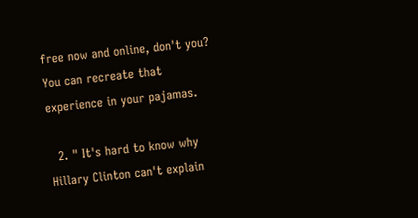free now and online, don't you? You can recreate that experience in your pajamas.

  2. " It's hard to know why Hillary Clinton can't explain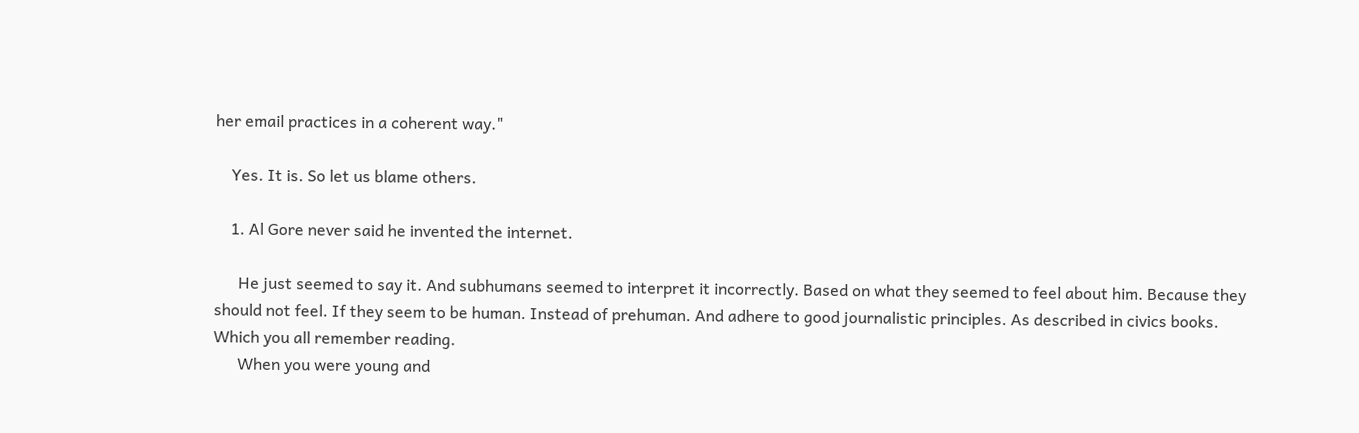her email practices in a coherent way."

    Yes. It is. So let us blame others.

    1. Al Gore never said he invented the internet.

      He just seemed to say it. And subhumans seemed to interpret it incorrectly. Based on what they seemed to feel about him. Because they should not feel. If they seem to be human. Instead of prehuman. And adhere to good journalistic principles. As described in civics books. Which you all remember reading.
      When you were young and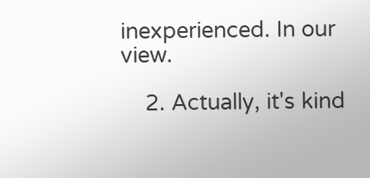inexperienced. In our view.

    2. Actually, it's kind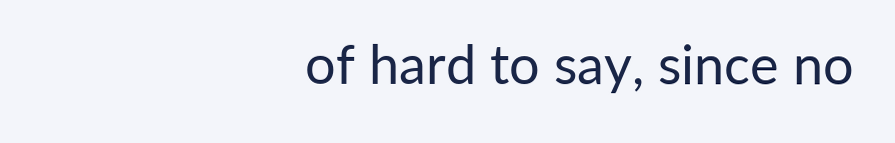of hard to say, since no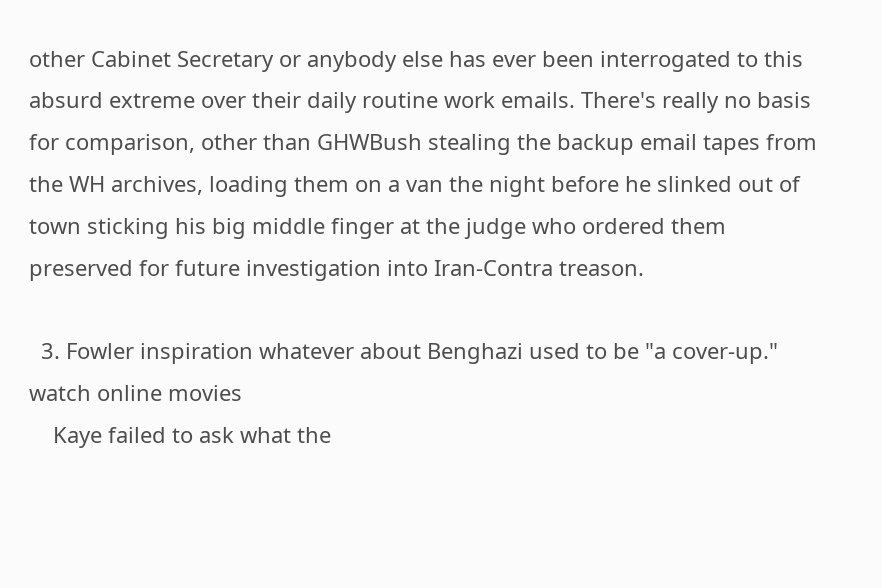other Cabinet Secretary or anybody else has ever been interrogated to this absurd extreme over their daily routine work emails. There's really no basis for comparison, other than GHWBush stealing the backup email tapes from the WH archives, loading them on a van the night before he slinked out of town sticking his big middle finger at the judge who ordered them preserved for future investigation into Iran-Contra treason.

  3. Fowler inspiration whatever about Benghazi used to be "a cover-up." watch online movies
    Kaye failed to ask what the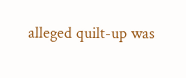alleged quilt-up was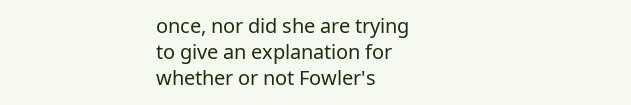once, nor did she are trying to give an explanation for whether or not Fowler's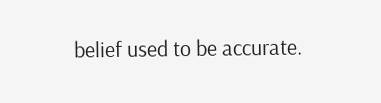belief used to be accurate.